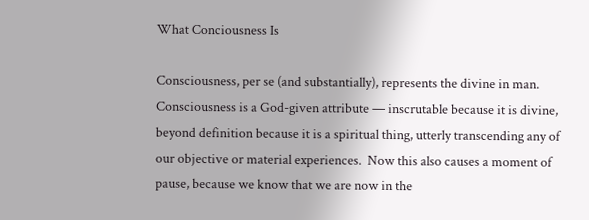What Conciousness Is

Consciousness, per se (and substantially), represents the divine in man. Consciousness is a God-given attribute — inscrutable because it is divine, beyond definition because it is a spiritual thing, utterly transcending any of our objective or material experiences.  Now this also causes a moment of pause, because we know that we are now in the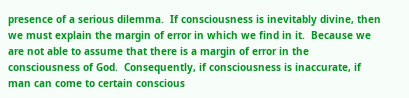presence of a serious dilemma.  If consciousness is inevitably divine, then we must explain the margin of error in which we find in it.  Because we are not able to assume that there is a margin of error in the consciousness of God.  Consequently, if consciousness is inaccurate, if man can come to certain conscious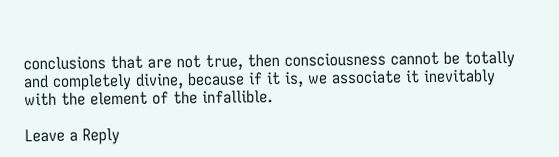conclusions that are not true, then consciousness cannot be totally and completely divine, because if it is, we associate it inevitably with the element of the infallible.

Leave a Reply